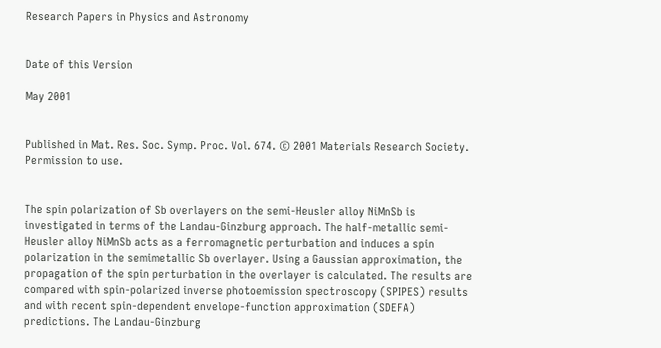Research Papers in Physics and Astronomy


Date of this Version

May 2001


Published in Mat. Res. Soc. Symp. Proc. Vol. 674. © 2001 Materials Research Society. Permission to use.


The spin polarization of Sb overlayers on the semi-Heusler alloy NiMnSb is investigated in terms of the Landau-Ginzburg approach. The half-metallic semi-Heusler alloy NiMnSb acts as a ferromagnetic perturbation and induces a spin polarization in the semimetallic Sb overlayer. Using a Gaussian approximation, the propagation of the spin perturbation in the overlayer is calculated. The results are compared with spin-polarized inverse photoemission spectroscopy (SPIPES) results and with recent spin-dependent envelope-function approximation (SDEFA) predictions. The Landau-Ginzburg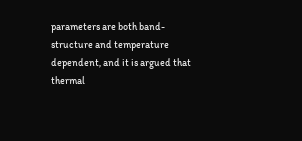parameters are both band-structure and temperature dependent, and it is argued that thermal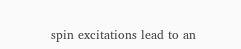spin excitations lead to an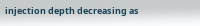injection depth decreasing as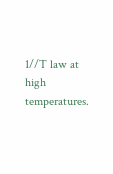1//T law at high temperatures.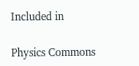Included in

Physics Commons